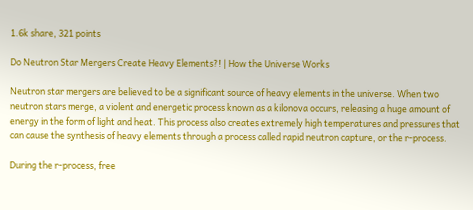1.6k share, 321 points

Do Neutron Star Mergers Create Heavy Elements?! | How the Universe Works

Neutron star mergers are believed to be a significant source of heavy elements in the universe. When two neutron stars merge, a violent and energetic process known as a kilonova occurs, releasing a huge amount of energy in the form of light and heat. This process also creates extremely high temperatures and pressures that can cause the synthesis of heavy elements through a process called rapid neutron capture, or the r-process.

During the r-process, free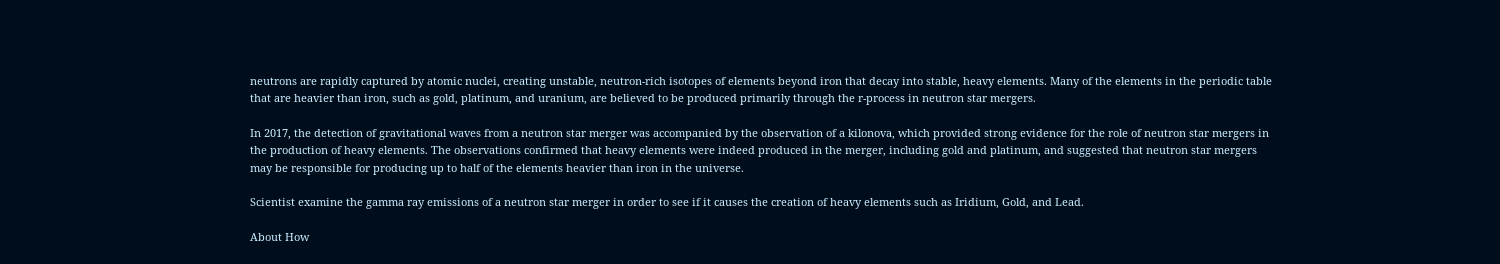neutrons are rapidly captured by atomic nuclei, creating unstable, neutron-rich isotopes of elements beyond iron that decay into stable, heavy elements. Many of the elements in the periodic table that are heavier than iron, such as gold, platinum, and uranium, are believed to be produced primarily through the r-process in neutron star mergers.

In 2017, the detection of gravitational waves from a neutron star merger was accompanied by the observation of a kilonova, which provided strong evidence for the role of neutron star mergers in the production of heavy elements. The observations confirmed that heavy elements were indeed produced in the merger, including gold and platinum, and suggested that neutron star mergers may be responsible for producing up to half of the elements heavier than iron in the universe.

Scientist examine the gamma ray emissions of a neutron star merger in order to see if it causes the creation of heavy elements such as Iridium, Gold, and Lead.

About How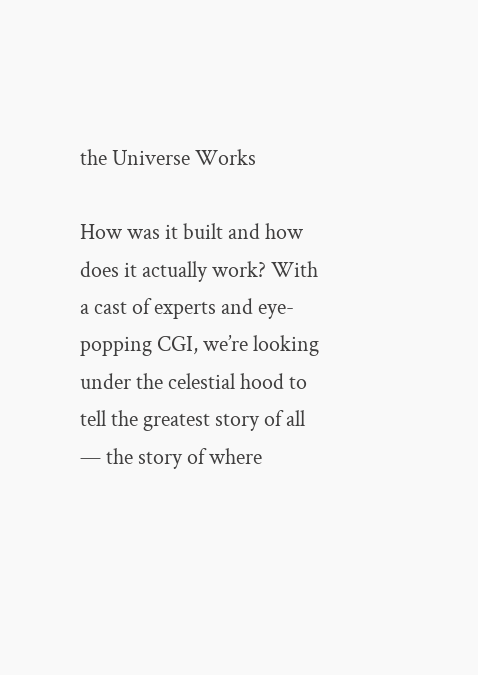the Universe Works

How was it built and how does it actually work? With a cast of experts and eye-popping CGI, we’re looking under the celestial hood to tell the greatest story of all — the story of where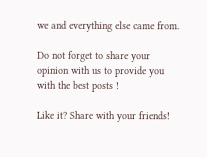we and everything else came from.

Do not forget to share your opinion with us to provide you with the best posts !

Like it? Share with your friends!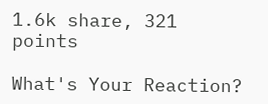1.6k share, 321 points

What's Your Reaction?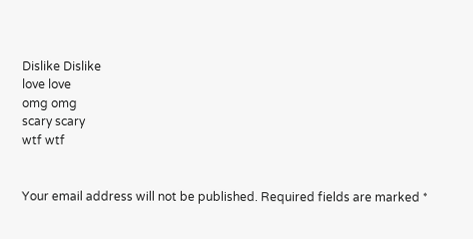Dislike Dislike
love love
omg omg
scary scary
wtf wtf


Your email address will not be published. Required fields are marked *